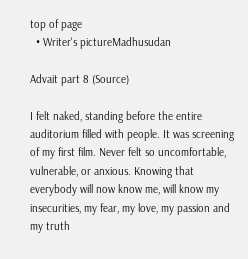top of page
  • Writer's pictureMadhusudan

Advait part 8 (Source)

I felt naked, standing before the entire auditorium filled with people. It was screening of my first film. Never felt so uncomfortable, vulnerable, or anxious. Knowing that everybody will now know me, will know my insecurities, my fear, my love, my passion and my truth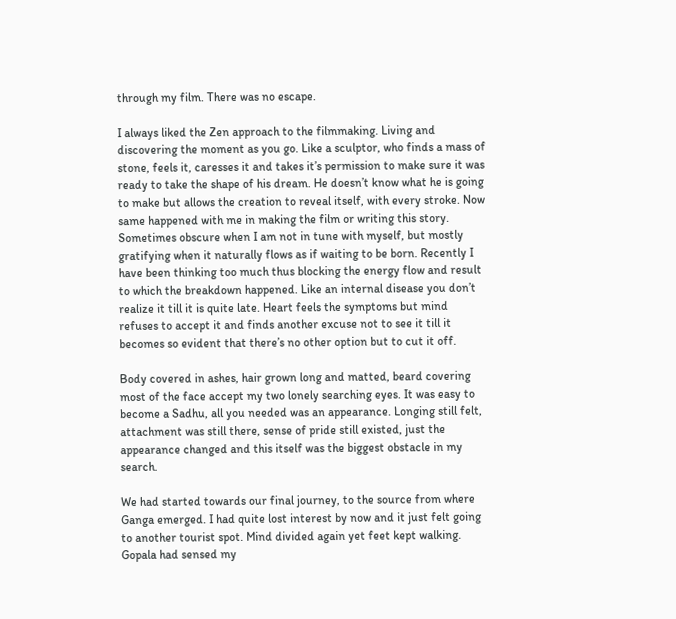through my film. There was no escape.

I always liked the Zen approach to the filmmaking. Living and discovering the moment as you go. Like a sculptor, who finds a mass of stone, feels it, caresses it and takes it’s permission to make sure it was ready to take the shape of his dream. He doesn’t know what he is going to make but allows the creation to reveal itself, with every stroke. Now same happened with me in making the film or writing this story. Sometimes obscure when I am not in tune with myself, but mostly gratifying when it naturally flows as if waiting to be born. Recently I have been thinking too much thus blocking the energy flow and result to which the breakdown happened. Like an internal disease you don’t realize it till it is quite late. Heart feels the symptoms but mind refuses to accept it and finds another excuse not to see it till it becomes so evident that there’s no other option but to cut it off.

Body covered in ashes, hair grown long and matted, beard covering most of the face accept my two lonely searching eyes. It was easy to become a Sadhu, all you needed was an appearance. Longing still felt, attachment was still there, sense of pride still existed, just the appearance changed and this itself was the biggest obstacle in my search.

We had started towards our final journey, to the source from where Ganga emerged. I had quite lost interest by now and it just felt going to another tourist spot. Mind divided again yet feet kept walking. Gopala had sensed my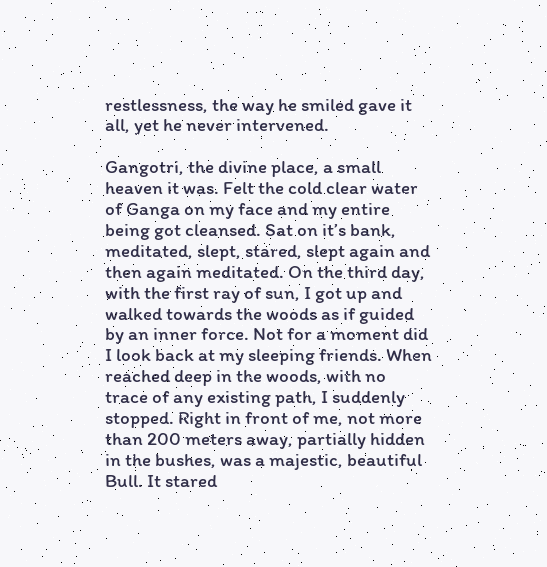restlessness, the way he smiled gave it all, yet he never intervened.

Gangotri, the divine place, a small heaven it was. Felt the cold clear water of Ganga on my face and my entire being got cleansed. Sat on it’s bank, meditated, slept, stared, slept again and then again meditated. On the third day, with the first ray of sun, I got up and walked towards the woods as if guided by an inner force. Not for a moment did I look back at my sleeping friends. When reached deep in the woods, with no trace of any existing path, I suddenly stopped. Right in front of me, not more than 200 meters away, partially hidden in the bushes, was a majestic, beautiful Bull. It stared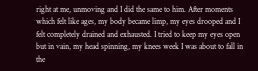right at me, unmoving and I did the same to him. After moments which felt like ages, my body became limp, my eyes drooped and I felt completely drained and exhausted. I tried to keep my eyes open but in vain, my head spinning, my knees week I was about to fall in the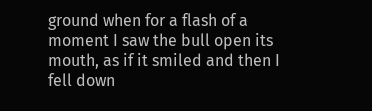ground when for a flash of a moment I saw the bull open its mouth, as if it smiled and then I fell down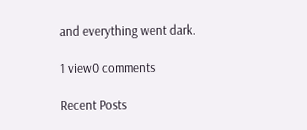and everything went dark.

1 view0 comments

Recent Posts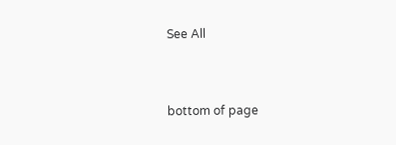See All


bottom of page